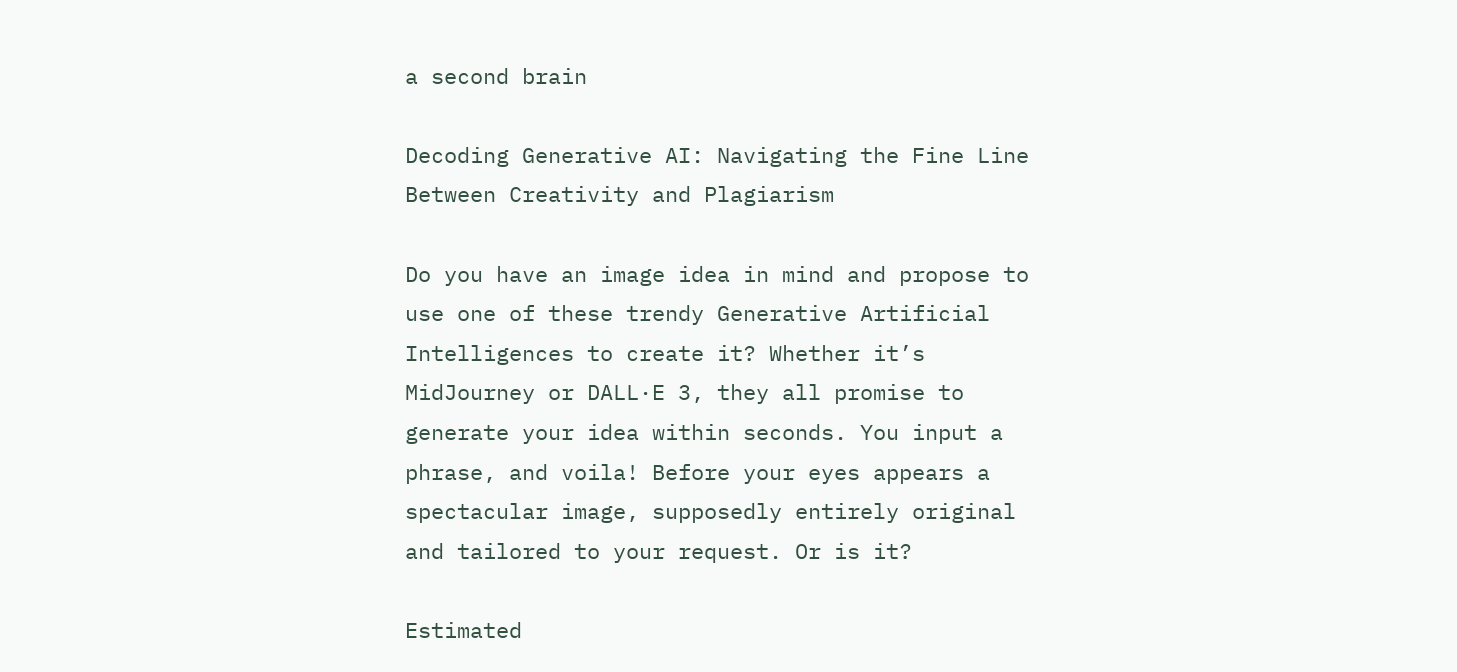a second brain

Decoding Generative AI: Navigating the Fine Line Between Creativity and Plagiarism

Do you have an image idea in mind and propose to use one of these trendy Generative Artificial Intelligences to create it? Whether it’s MidJourney or DALL·E 3, they all promise to generate your idea within seconds. You input a phrase, and voila! Before your eyes appears a spectacular image, supposedly entirely original and tailored to your request. Or is it?

Estimated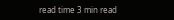read time 3 min read